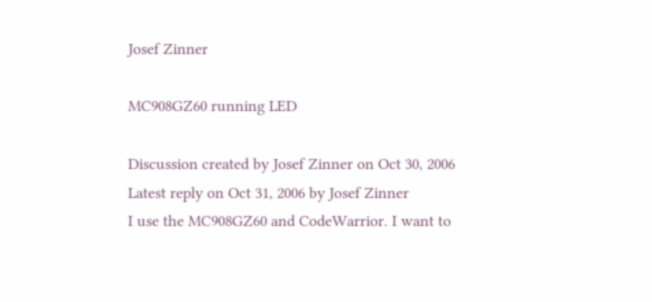Josef Zinner

MC908GZ60 running LED

Discussion created by Josef Zinner on Oct 30, 2006
Latest reply on Oct 31, 2006 by Josef Zinner
I use the MC908GZ60 and CodeWarrior. I want to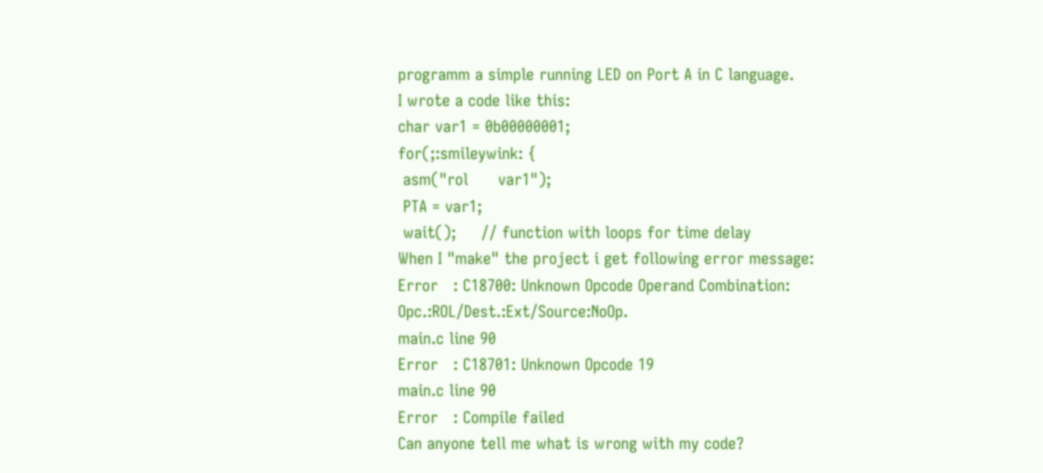programm a simple running LED on Port A in C language.
I wrote a code like this:
char var1 = 0b00000001;
for(;:smileywink: {
 asm("rol      var1");
 PTA = var1;
 wait();     // function with loops for time delay
When I "make" the project i get following error message:
Error   : C18700: Unknown Opcode Operand Combination: Opc.:ROL/Dest.:Ext/Source:NoOp.
main.c line 90
Error   : C18701: Unknown Opcode 19
main.c line 90
Error   : Compile failed
Can anyone tell me what is wrong with my code?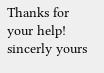Thanks for your help!
sincerly yours